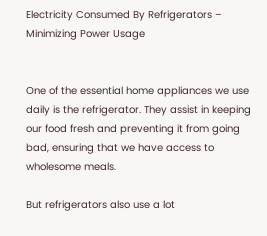Electricity Consumed By Refrigerators – Minimizing Power Usage


One of the essential home appliances we use daily is the refrigerator. They assist in keeping our food fresh and preventing it from going bad, ensuring that we have access to wholesome meals.

But refrigerators also use a lot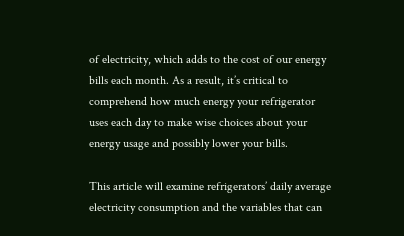of electricity, which adds to the cost of our energy bills each month. As a result, it’s critical to comprehend how much energy your refrigerator uses each day to make wise choices about your energy usage and possibly lower your bills.

This article will examine refrigerators’ daily average electricity consumption and the variables that can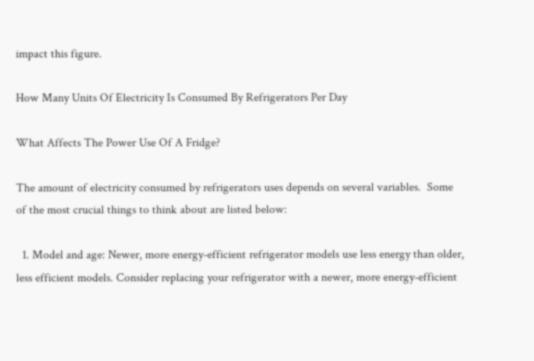impact this figure.

How Many Units Of Electricity Is Consumed By Refrigerators Per Day

What Affects The Power Use Of A Fridge?

The amount of electricity consumed by refrigerators uses depends on several variables.  Some of the most crucial things to think about are listed below:

  1. Model and age: Newer, more energy-efficient refrigerator models use less energy than older, less efficient models. Consider replacing your refrigerator with a newer, more energy-efficient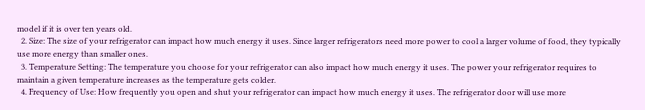model if it is over ten years old.
  2. Size: The size of your refrigerator can impact how much energy it uses. Since larger refrigerators need more power to cool a larger volume of food, they typically use more energy than smaller ones.
  3. Temperature Setting: The temperature you choose for your refrigerator can also impact how much energy it uses. The power your refrigerator requires to maintain a given temperature increases as the temperature gets colder.
  4. Frequency of Use: How frequently you open and shut your refrigerator can impact how much energy it uses. The refrigerator door will use more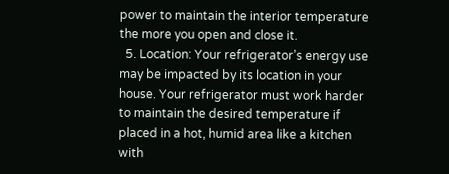power to maintain the interior temperature the more you open and close it.
  5. Location: Your refrigerator’s energy use may be impacted by its location in your house. Your refrigerator must work harder to maintain the desired temperature if placed in a hot, humid area like a kitchen with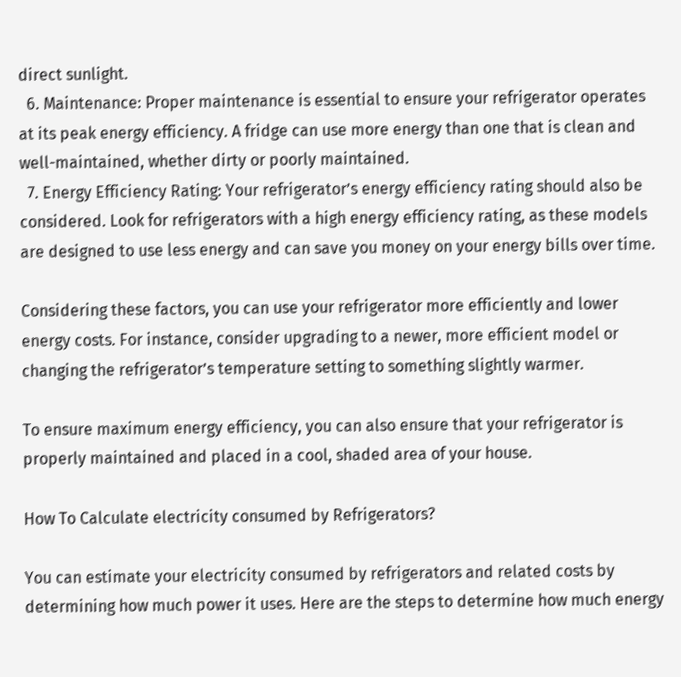direct sunlight.
  6. Maintenance: Proper maintenance is essential to ensure your refrigerator operates at its peak energy efficiency. A fridge can use more energy than one that is clean and well-maintained, whether dirty or poorly maintained.
  7. Energy Efficiency Rating: Your refrigerator’s energy efficiency rating should also be considered. Look for refrigerators with a high energy efficiency rating, as these models are designed to use less energy and can save you money on your energy bills over time.

Considering these factors, you can use your refrigerator more efficiently and lower energy costs. For instance, consider upgrading to a newer, more efficient model or changing the refrigerator’s temperature setting to something slightly warmer.

To ensure maximum energy efficiency, you can also ensure that your refrigerator is properly maintained and placed in a cool, shaded area of your house.

How To Calculate electricity consumed by Refrigerators?

You can estimate your electricity consumed by refrigerators and related costs by determining how much power it uses. Here are the steps to determine how much energy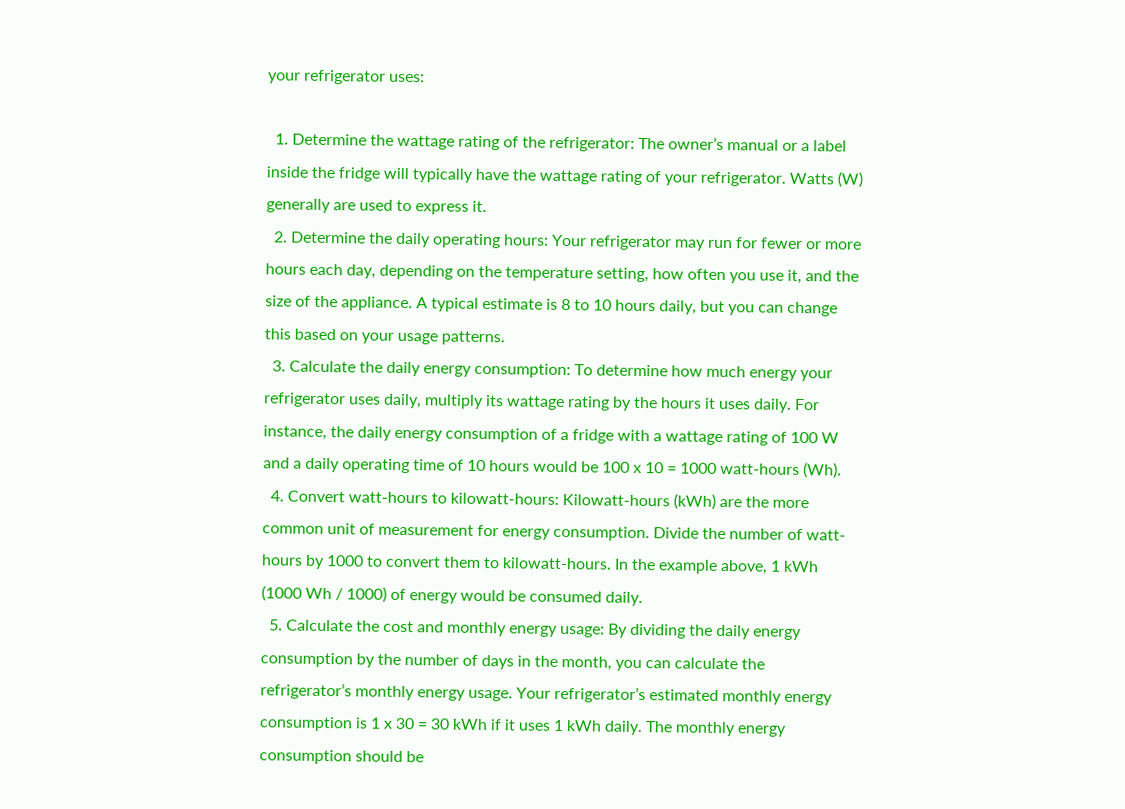your refrigerator uses:

  1. Determine the wattage rating of the refrigerator: The owner’s manual or a label inside the fridge will typically have the wattage rating of your refrigerator. Watts (W) generally are used to express it.
  2. Determine the daily operating hours: Your refrigerator may run for fewer or more hours each day, depending on the temperature setting, how often you use it, and the size of the appliance. A typical estimate is 8 to 10 hours daily, but you can change this based on your usage patterns.
  3. Calculate the daily energy consumption: To determine how much energy your refrigerator uses daily, multiply its wattage rating by the hours it uses daily. For instance, the daily energy consumption of a fridge with a wattage rating of 100 W and a daily operating time of 10 hours would be 100 x 10 = 1000 watt-hours (Wh).
  4. Convert watt-hours to kilowatt-hours: Kilowatt-hours (kWh) are the more common unit of measurement for energy consumption. Divide the number of watt-hours by 1000 to convert them to kilowatt-hours. In the example above, 1 kWh (1000 Wh / 1000) of energy would be consumed daily.
  5. Calculate the cost and monthly energy usage: By dividing the daily energy consumption by the number of days in the month, you can calculate the refrigerator’s monthly energy usage. Your refrigerator’s estimated monthly energy consumption is 1 x 30 = 30 kWh if it uses 1 kWh daily. The monthly energy consumption should be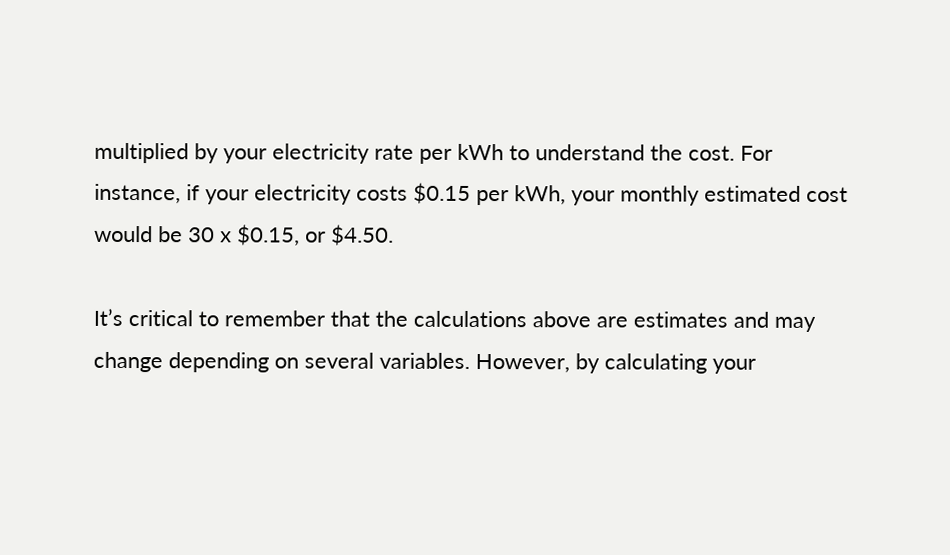multiplied by your electricity rate per kWh to understand the cost. For instance, if your electricity costs $0.15 per kWh, your monthly estimated cost would be 30 x $0.15, or $4.50.

It’s critical to remember that the calculations above are estimates and may change depending on several variables. However, by calculating your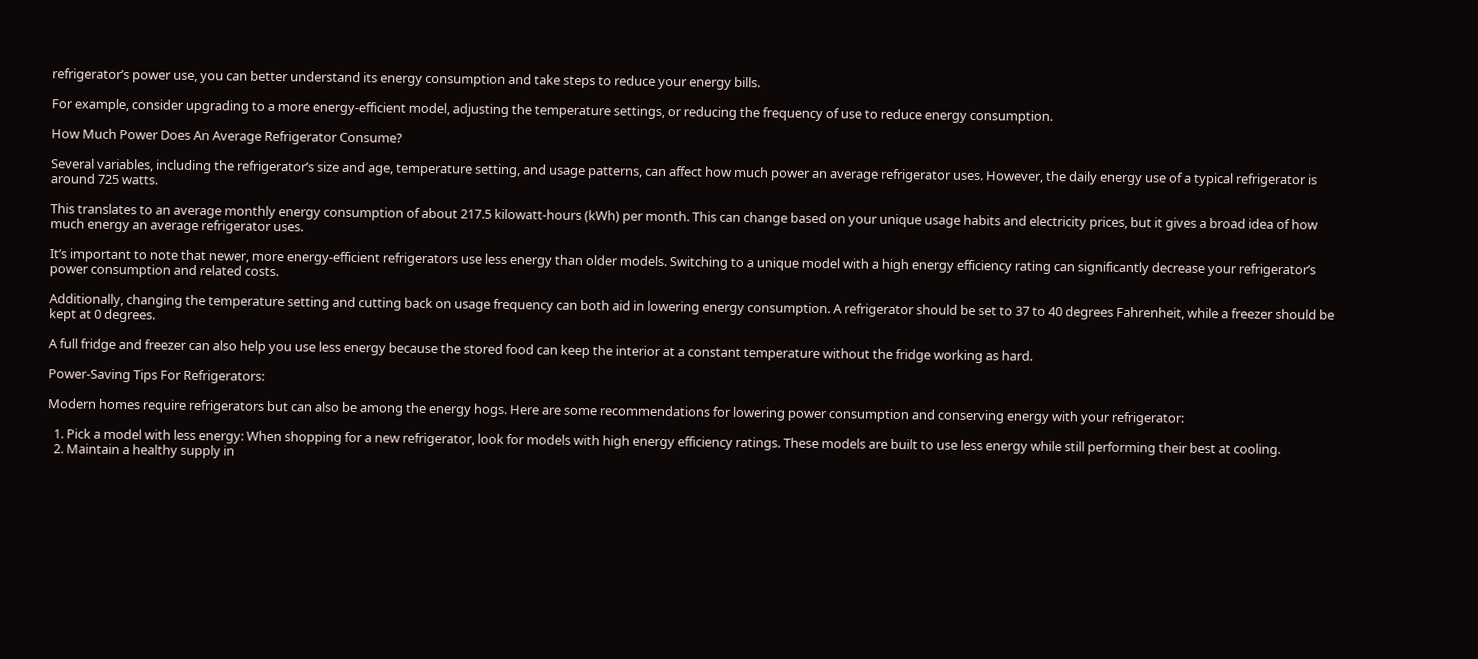refrigerator’s power use, you can better understand its energy consumption and take steps to reduce your energy bills.

For example, consider upgrading to a more energy-efficient model, adjusting the temperature settings, or reducing the frequency of use to reduce energy consumption.

How Much Power Does An Average Refrigerator Consume?

Several variables, including the refrigerator’s size and age, temperature setting, and usage patterns, can affect how much power an average refrigerator uses. However, the daily energy use of a typical refrigerator is around 725 watts.

This translates to an average monthly energy consumption of about 217.5 kilowatt-hours (kWh) per month. This can change based on your unique usage habits and electricity prices, but it gives a broad idea of how much energy an average refrigerator uses.

It’s important to note that newer, more energy-efficient refrigerators use less energy than older models. Switching to a unique model with a high energy efficiency rating can significantly decrease your refrigerator’s power consumption and related costs.

Additionally, changing the temperature setting and cutting back on usage frequency can both aid in lowering energy consumption. A refrigerator should be set to 37 to 40 degrees Fahrenheit, while a freezer should be kept at 0 degrees.

A full fridge and freezer can also help you use less energy because the stored food can keep the interior at a constant temperature without the fridge working as hard.

Power-Saving Tips For Refrigerators:

Modern homes require refrigerators but can also be among the energy hogs. Here are some recommendations for lowering power consumption and conserving energy with your refrigerator:

  1. Pick a model with less energy: When shopping for a new refrigerator, look for models with high energy efficiency ratings. These models are built to use less energy while still performing their best at cooling.
  2. Maintain a healthy supply in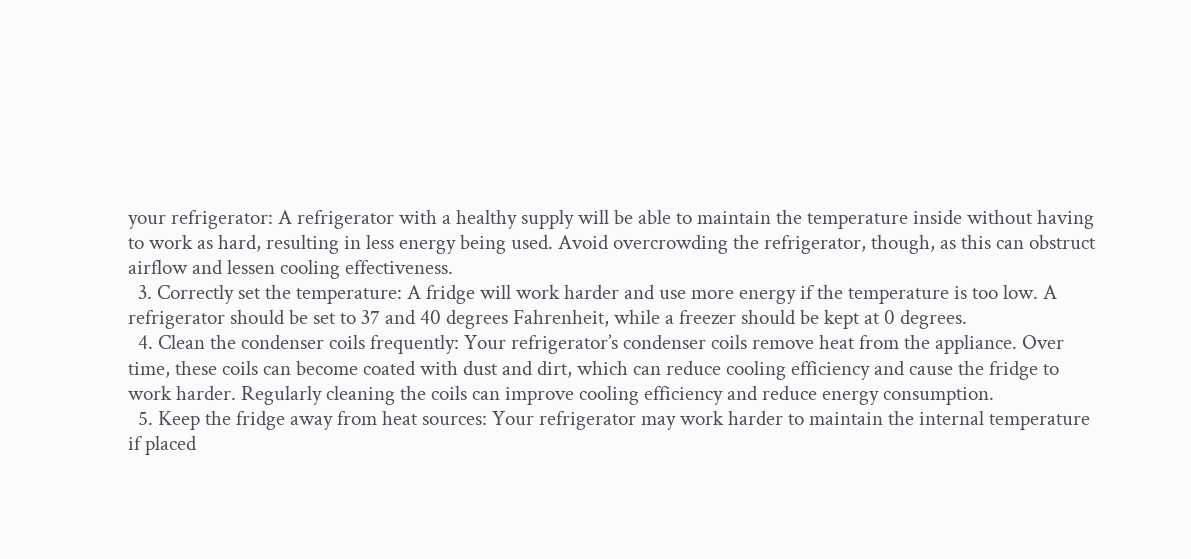your refrigerator: A refrigerator with a healthy supply will be able to maintain the temperature inside without having to work as hard, resulting in less energy being used. Avoid overcrowding the refrigerator, though, as this can obstruct airflow and lessen cooling effectiveness.
  3. Correctly set the temperature: A fridge will work harder and use more energy if the temperature is too low. A refrigerator should be set to 37 and 40 degrees Fahrenheit, while a freezer should be kept at 0 degrees.
  4. Clean the condenser coils frequently: Your refrigerator’s condenser coils remove heat from the appliance. Over time, these coils can become coated with dust and dirt, which can reduce cooling efficiency and cause the fridge to work harder. Regularly cleaning the coils can improve cooling efficiency and reduce energy consumption.
  5. Keep the fridge away from heat sources: Your refrigerator may work harder to maintain the internal temperature if placed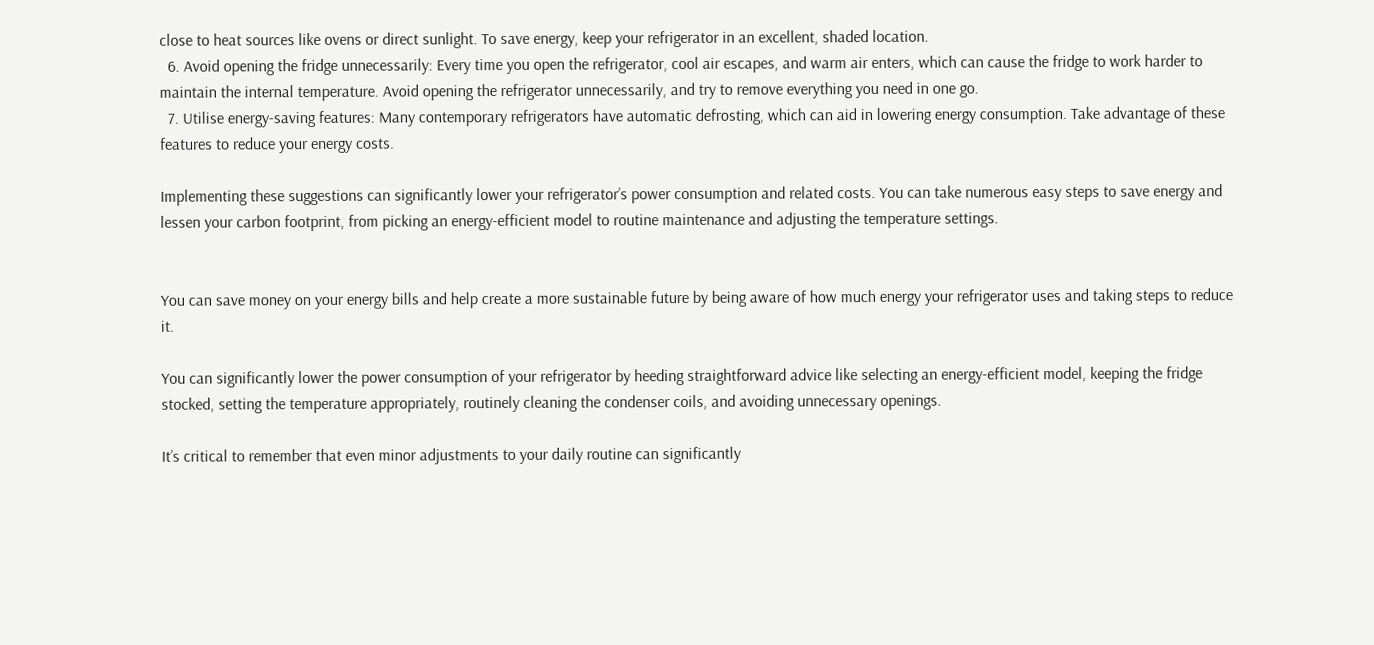close to heat sources like ovens or direct sunlight. To save energy, keep your refrigerator in an excellent, shaded location.
  6. Avoid opening the fridge unnecessarily: Every time you open the refrigerator, cool air escapes, and warm air enters, which can cause the fridge to work harder to maintain the internal temperature. Avoid opening the refrigerator unnecessarily, and try to remove everything you need in one go.
  7. Utilise energy-saving features: Many contemporary refrigerators have automatic defrosting, which can aid in lowering energy consumption. Take advantage of these features to reduce your energy costs.

Implementing these suggestions can significantly lower your refrigerator’s power consumption and related costs. You can take numerous easy steps to save energy and lessen your carbon footprint, from picking an energy-efficient model to routine maintenance and adjusting the temperature settings.


You can save money on your energy bills and help create a more sustainable future by being aware of how much energy your refrigerator uses and taking steps to reduce it.

You can significantly lower the power consumption of your refrigerator by heeding straightforward advice like selecting an energy-efficient model, keeping the fridge stocked, setting the temperature appropriately, routinely cleaning the condenser coils, and avoiding unnecessary openings.

It’s critical to remember that even minor adjustments to your daily routine can significantly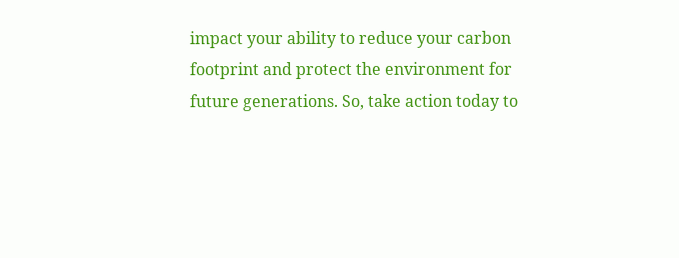impact your ability to reduce your carbon footprint and protect the environment for future generations. So, take action today to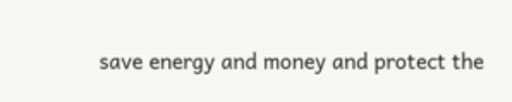save energy and money and protect the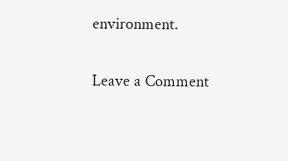environment.

Leave a Comment